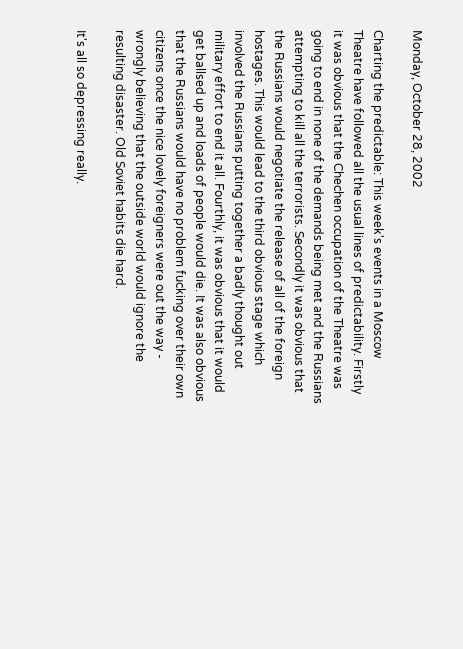Monday, October 28, 2002

Charting the predictable: This week's events in a Moscow Theatre have followed all the usual lines of predictability. Firstly it was obvious that the Chechen occupation of the Theatre was going to end in none of the demands being met and the Russians attempting to kill all the terrorists. Secondly it was obvious that the Russians would negotiate the release of all of the foreign hostages. This would lead to the third obvious stage which involved the Russians putting together a badly thought out military effort to end it all. Fourthly, it was obvious that it would get ballsed up and loads of people would die. It was also obvious that the Russians would have no problem fucking over their own citizens once the nice lovely foreigners were out the way - wrongly believing that the outside world would ignore the resulting disaster. Old Soviet habits die hard.

It's all so depressing really.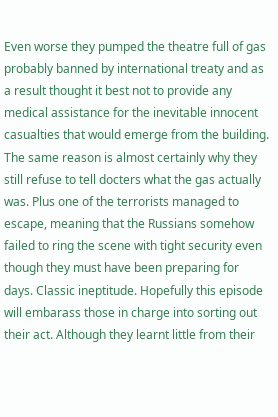Even worse they pumped the theatre full of gas probably banned by international treaty and as a result thought it best not to provide any medical assistance for the inevitable innocent casualties that would emerge from the building. The same reason is almost certainly why they still refuse to tell docters what the gas actually was. Plus one of the terrorists managed to escape, meaning that the Russians somehow failed to ring the scene with tight security even though they must have been preparing for days. Classic ineptitude. Hopefully this episode will embarass those in charge into sorting out their act. Although they learnt little from their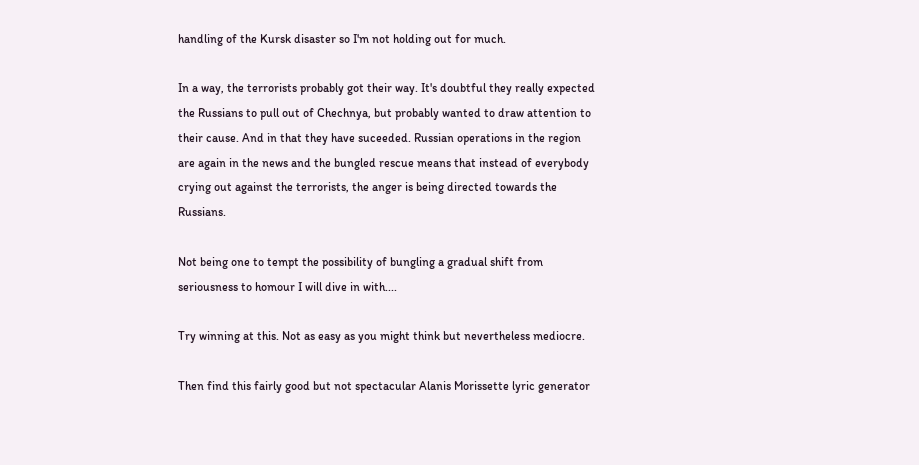handling of the Kursk disaster so I'm not holding out for much.

In a way, the terrorists probably got their way. It's doubtful they really expected the Russians to pull out of Chechnya, but probably wanted to draw attention to their cause. And in that they have suceeded. Russian operations in the region are again in the news and the bungled rescue means that instead of everybody crying out against the terrorists, the anger is being directed towards the Russians.

Not being one to tempt the possibility of bungling a gradual shift from seriousness to homour I will dive in with....

Try winning at this. Not as easy as you might think but nevertheless mediocre.

Then find this fairly good but not spectacular Alanis Morissette lyric generator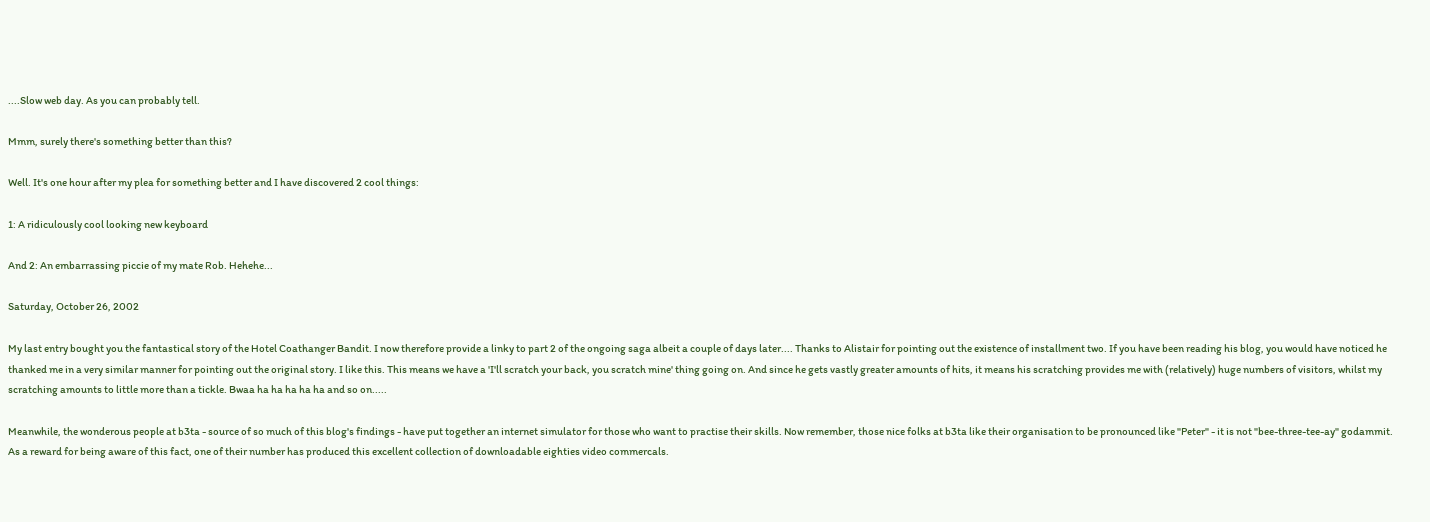....Slow web day. As you can probably tell.

Mmm, surely there's something better than this?

Well. It's one hour after my plea for something better and I have discovered 2 cool things:

1: A ridiculously cool looking new keyboard

And 2: An embarrassing piccie of my mate Rob. Hehehe...

Saturday, October 26, 2002

My last entry bought you the fantastical story of the Hotel Coathanger Bandit. I now therefore provide a linky to part 2 of the ongoing saga albeit a couple of days later.... Thanks to Alistair for pointing out the existence of installment two. If you have been reading his blog, you would have noticed he thanked me in a very similar manner for pointing out the original story. I like this. This means we have a 'I'll scratch your back, you scratch mine' thing going on. And since he gets vastly greater amounts of hits, it means his scratching provides me with (relatively) huge numbers of visitors, whilst my scratching amounts to little more than a tickle. Bwaa ha ha ha ha ha and so on.....

Meanwhile, the wonderous people at b3ta - source of so much of this blog's findings - have put together an internet simulator for those who want to practise their skills. Now remember, those nice folks at b3ta like their organisation to be pronounced like "Peter" - it is not "bee-three-tee-ay" godammit. As a reward for being aware of this fact, one of their number has produced this excellent collection of downloadable eighties video commercals.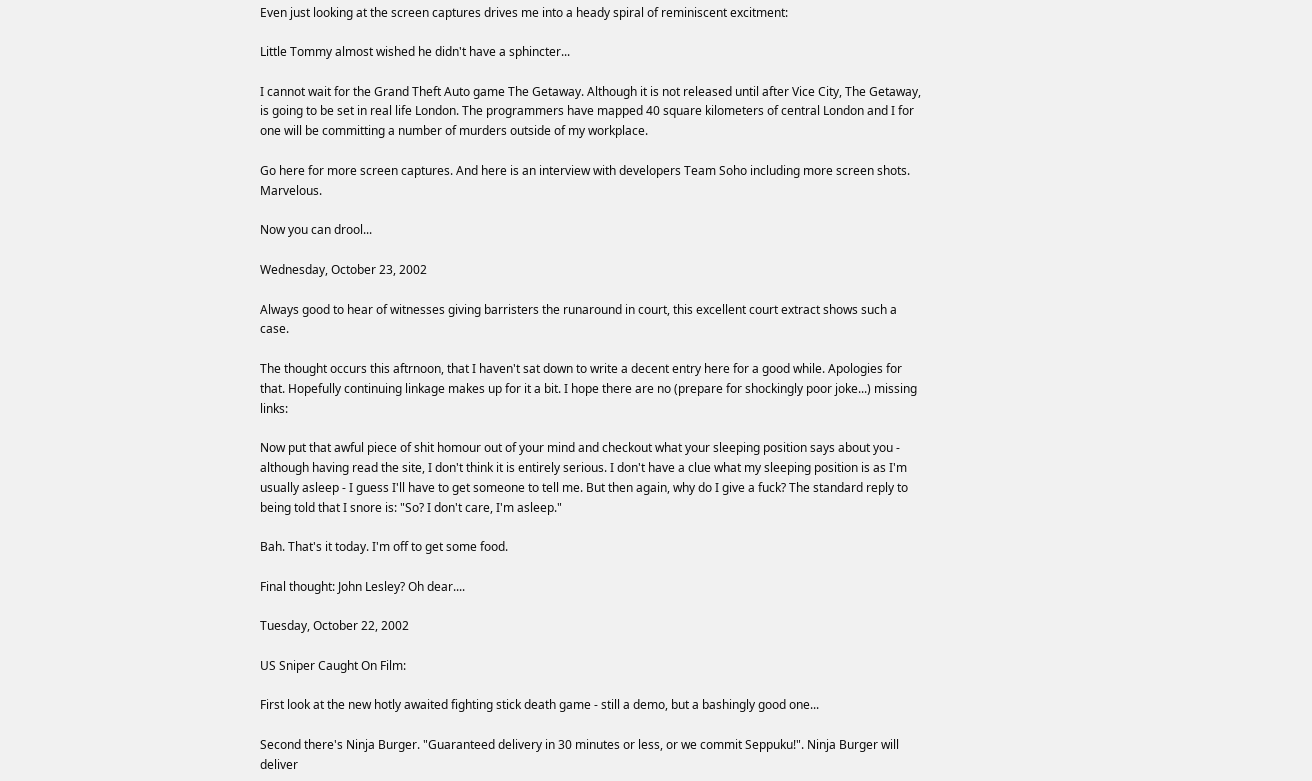Even just looking at the screen captures drives me into a heady spiral of reminiscent excitment:

Little Tommy almost wished he didn't have a sphincter...

I cannot wait for the Grand Theft Auto game The Getaway. Although it is not released until after Vice City, The Getaway, is going to be set in real life London. The programmers have mapped 40 square kilometers of central London and I for one will be committing a number of murders outside of my workplace.

Go here for more screen captures. And here is an interview with developers Team Soho including more screen shots. Marvelous.

Now you can drool...

Wednesday, October 23, 2002

Always good to hear of witnesses giving barristers the runaround in court, this excellent court extract shows such a case.

The thought occurs this aftrnoon, that I haven't sat down to write a decent entry here for a good while. Apologies for that. Hopefully continuing linkage makes up for it a bit. I hope there are no (prepare for shockingly poor joke...) missing links:

Now put that awful piece of shit homour out of your mind and checkout what your sleeping position says about you - although having read the site, I don't think it is entirely serious. I don't have a clue what my sleeping position is as I'm usually asleep - I guess I'll have to get someone to tell me. But then again, why do I give a fuck? The standard reply to being told that I snore is: "So? I don't care, I'm asleep."

Bah. That's it today. I'm off to get some food.

Final thought: John Lesley? Oh dear....

Tuesday, October 22, 2002

US Sniper Caught On Film:

First look at the new hotly awaited fighting stick death game - still a demo, but a bashingly good one...

Second there's Ninja Burger. "Guaranteed delivery in 30 minutes or less, or we commit Seppuku!". Ninja Burger will deliver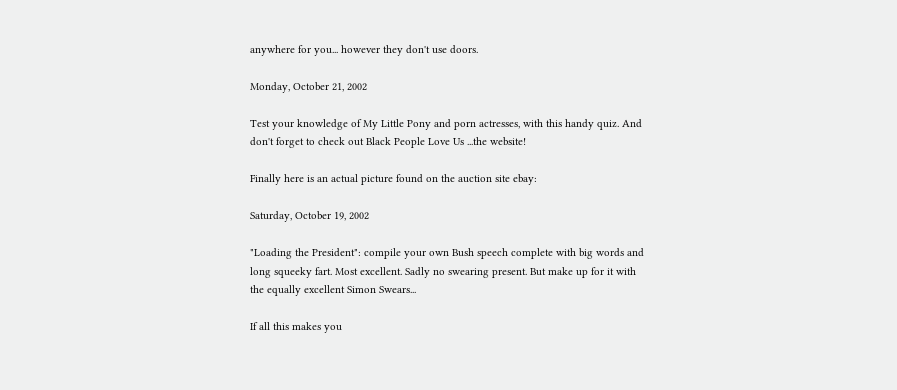anywhere for you... however they don't use doors.

Monday, October 21, 2002

Test your knowledge of My Little Pony and porn actresses, with this handy quiz. And don't forget to check out Black People Love Us ...the website!

Finally here is an actual picture found on the auction site ebay:

Saturday, October 19, 2002

"Loading the President": compile your own Bush speech complete with big words and long squeeky fart. Most excellent. Sadly no swearing present. But make up for it with the equally excellent Simon Swears...

If all this makes you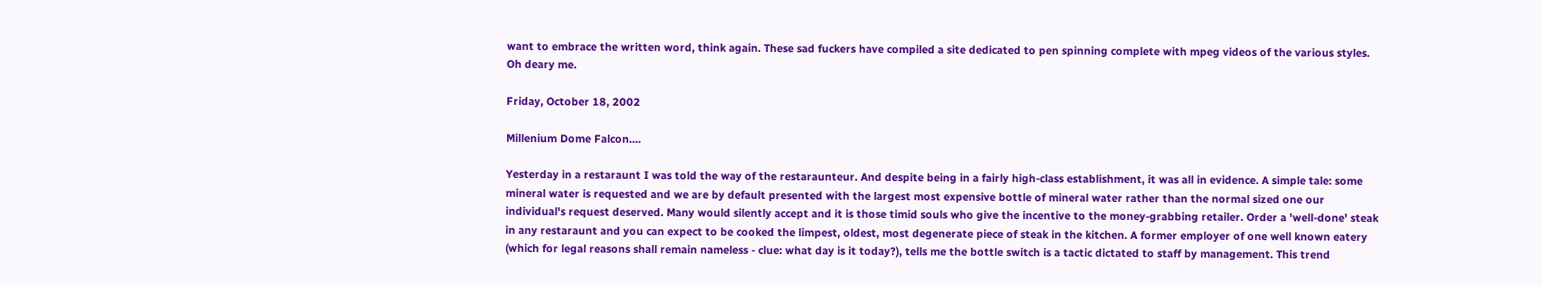want to embrace the written word, think again. These sad fuckers have compiled a site dedicated to pen spinning complete with mpeg videos of the various styles. Oh deary me.

Friday, October 18, 2002

Millenium Dome Falcon....

Yesterday in a restaraunt I was told the way of the restaraunteur. And despite being in a fairly high-class establishment, it was all in evidence. A simple tale: some mineral water is requested and we are by default presented with the largest most expensive bottle of mineral water rather than the normal sized one our individual's request deserved. Many would silently accept and it is those timid souls who give the incentive to the money-grabbing retailer. Order a 'well-done' steak in any restaraunt and you can expect to be cooked the limpest, oldest, most degenerate piece of steak in the kitchen. A former employer of one well known eatery (which for legal reasons shall remain nameless - clue: what day is it today?), tells me the bottle switch is a tactic dictated to staff by management. This trend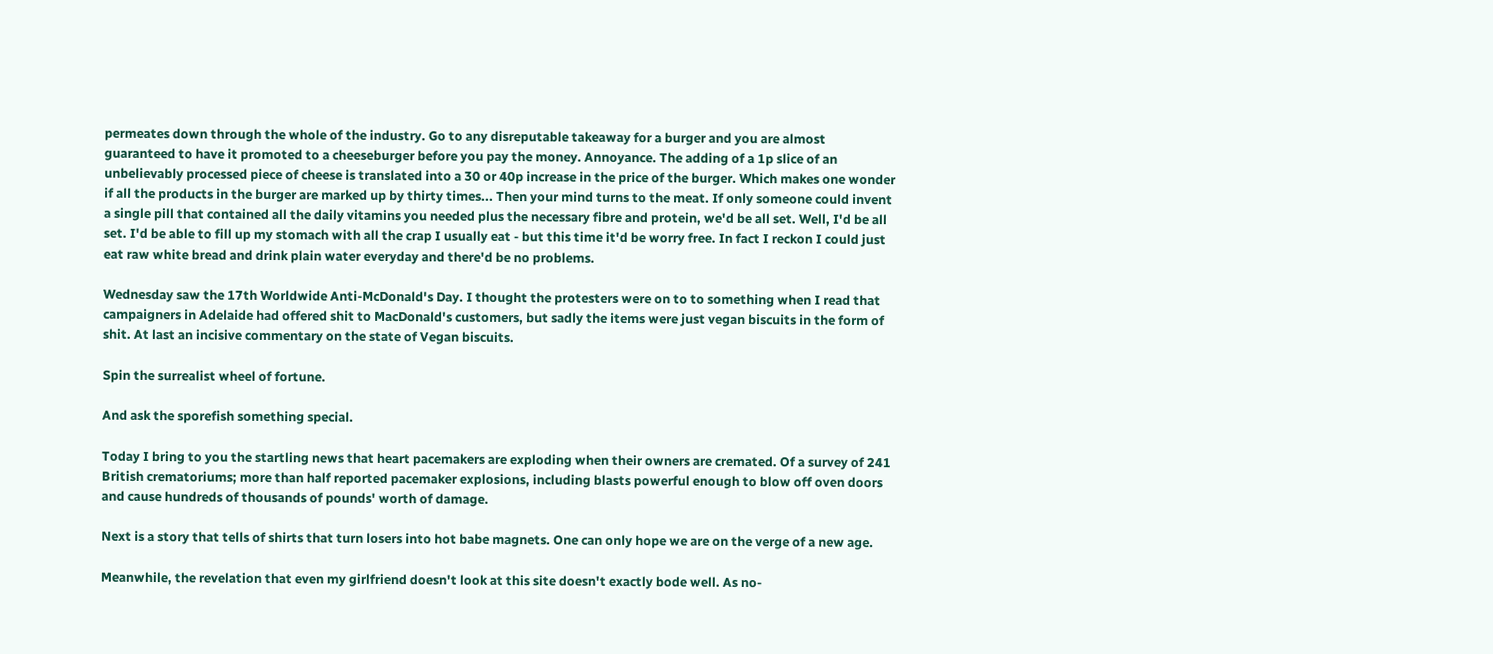permeates down through the whole of the industry. Go to any disreputable takeaway for a burger and you are almost guaranteed to have it promoted to a cheeseburger before you pay the money. Annoyance. The adding of a 1p slice of an unbelievably processed piece of cheese is translated into a 30 or 40p increase in the price of the burger. Which makes one wonder if all the products in the burger are marked up by thirty times... Then your mind turns to the meat. If only someone could invent a single pill that contained all the daily vitamins you needed plus the necessary fibre and protein, we'd be all set. Well, I'd be all set. I'd be able to fill up my stomach with all the crap I usually eat - but this time it'd be worry free. In fact I reckon I could just eat raw white bread and drink plain water everyday and there'd be no problems.

Wednesday saw the 17th Worldwide Anti-McDonald's Day. I thought the protesters were on to to something when I read that campaigners in Adelaide had offered shit to MacDonald's customers, but sadly the items were just vegan biscuits in the form of shit. At last an incisive commentary on the state of Vegan biscuits.

Spin the surrealist wheel of fortune.

And ask the sporefish something special.

Today I bring to you the startling news that heart pacemakers are exploding when their owners are cremated. Of a survey of 241 British crematoriums; more than half reported pacemaker explosions, including blasts powerful enough to blow off oven doors and cause hundreds of thousands of pounds' worth of damage.

Next is a story that tells of shirts that turn losers into hot babe magnets. One can only hope we are on the verge of a new age.

Meanwhile, the revelation that even my girlfriend doesn't look at this site doesn't exactly bode well. As no-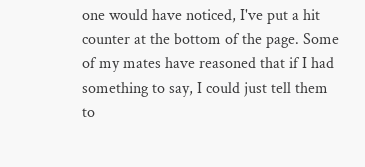one would have noticed, I've put a hit counter at the bottom of the page. Some of my mates have reasoned that if I had something to say, I could just tell them to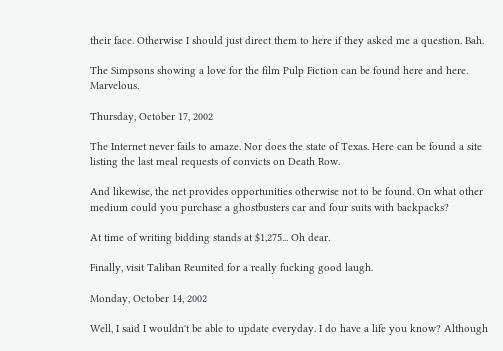their face. Otherwise I should just direct them to here if they asked me a question. Bah.

The Simpsons showing a love for the film Pulp Fiction can be found here and here. Marvelous.

Thursday, October 17, 2002

The Internet never fails to amaze. Nor does the state of Texas. Here can be found a site listing the last meal requests of convicts on Death Row.

And likewise, the net provides opportunities otherwise not to be found. On what other medium could you purchase a ghostbusters car and four suits with backpacks?

At time of writing bidding stands at $1,275... Oh dear.

Finally, visit Taliban Reunited for a really fucking good laugh.

Monday, October 14, 2002

Well, I said I wouldn't be able to update everyday. I do have a life you know? Although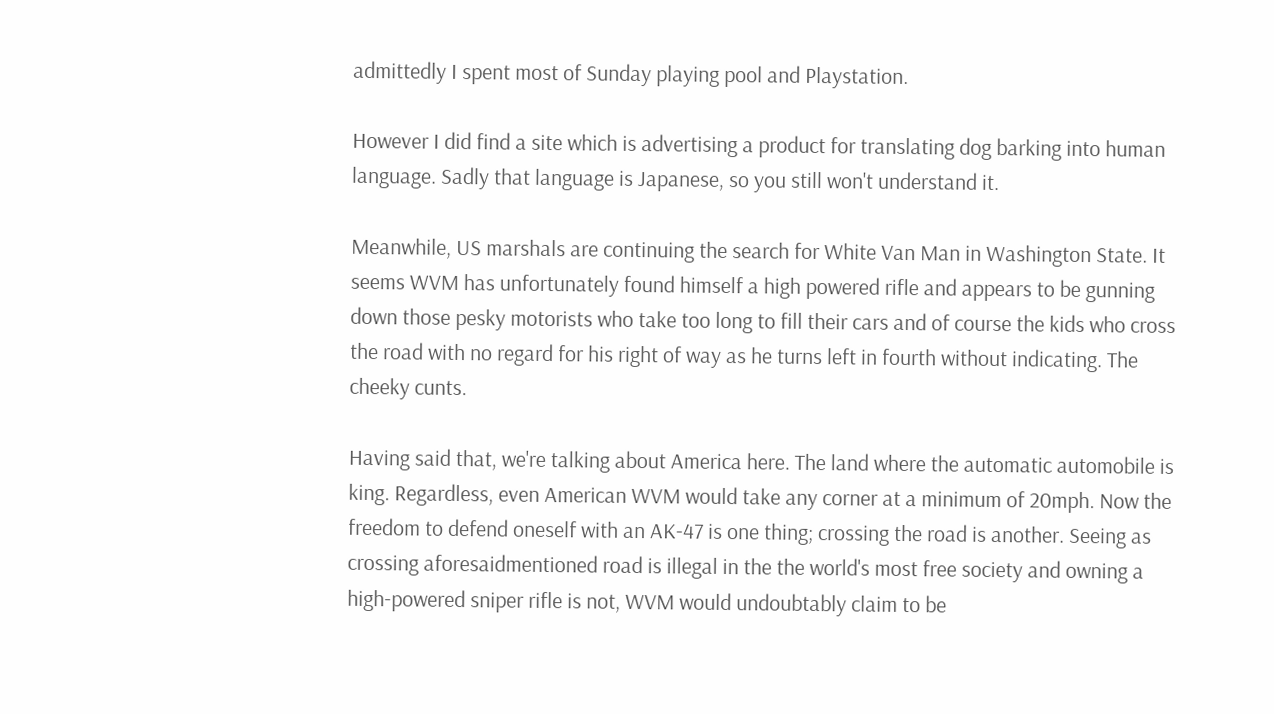admittedly I spent most of Sunday playing pool and Playstation.

However I did find a site which is advertising a product for translating dog barking into human language. Sadly that language is Japanese, so you still won't understand it.

Meanwhile, US marshals are continuing the search for White Van Man in Washington State. It seems WVM has unfortunately found himself a high powered rifle and appears to be gunning down those pesky motorists who take too long to fill their cars and of course the kids who cross the road with no regard for his right of way as he turns left in fourth without indicating. The cheeky cunts.

Having said that, we're talking about America here. The land where the automatic automobile is king. Regardless, even American WVM would take any corner at a minimum of 20mph. Now the freedom to defend oneself with an AK-47 is one thing; crossing the road is another. Seeing as crossing aforesaidmentioned road is illegal in the the world's most free society and owning a high-powered sniper rifle is not, WVM would undoubtably claim to be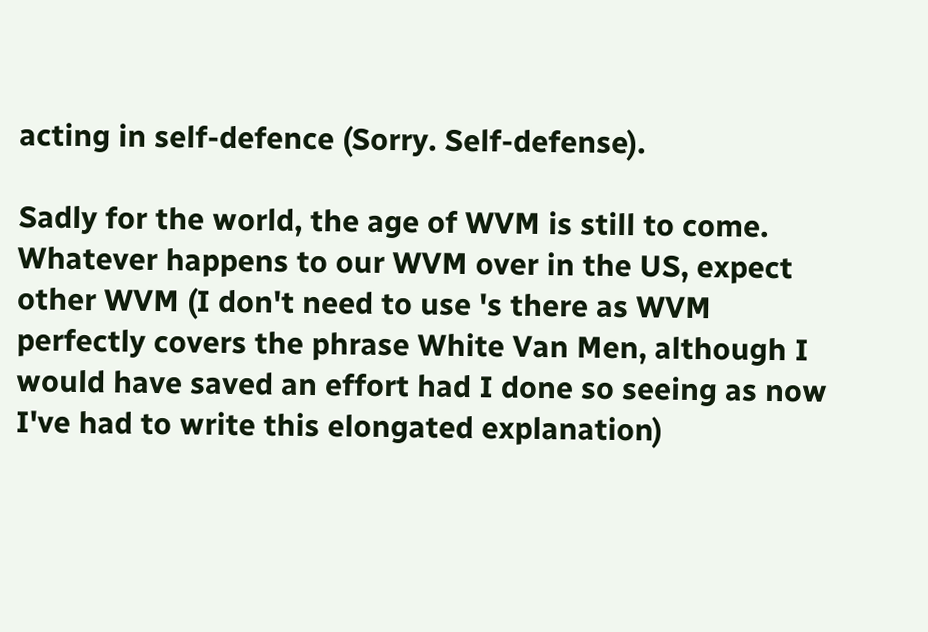acting in self-defence (Sorry. Self-defense).

Sadly for the world, the age of WVM is still to come. Whatever happens to our WVM over in the US, expect other WVM (I don't need to use 's there as WVM perfectly covers the phrase White Van Men, although I would have saved an effort had I done so seeing as now I've had to write this elongated explanation)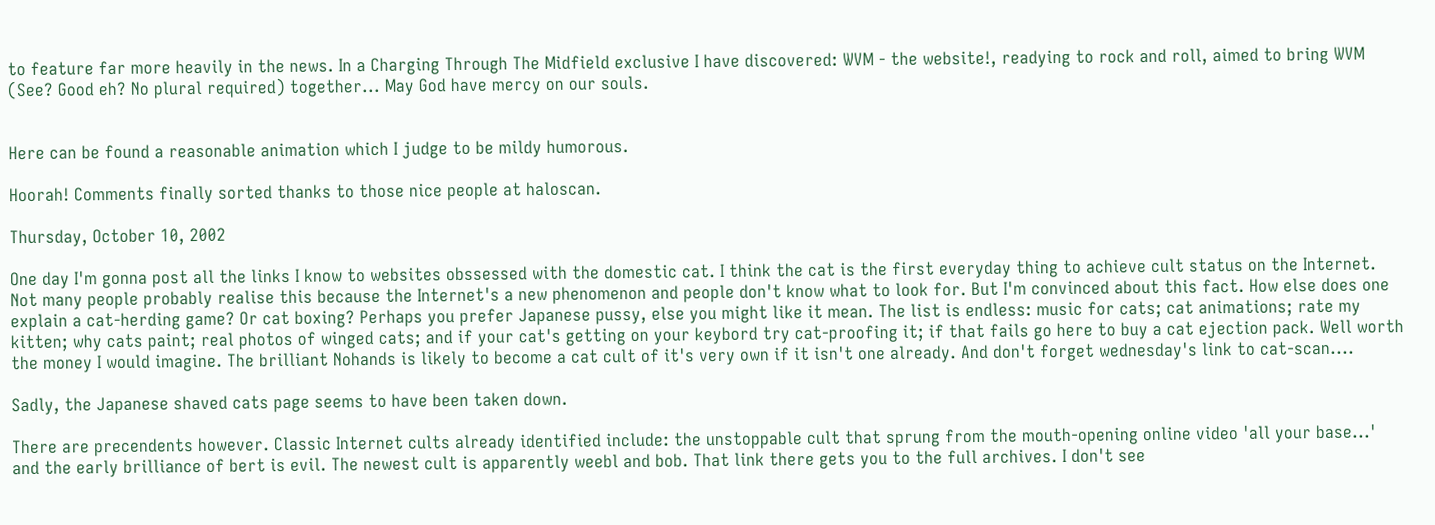to feature far more heavily in the news. In a Charging Through The Midfield exclusive I have discovered: WVM - the website!, readying to rock and roll, aimed to bring WVM (See? Good eh? No plural required) together... May God have mercy on our souls.


Here can be found a reasonable animation which I judge to be mildy humorous.

Hoorah! Comments finally sorted thanks to those nice people at haloscan.

Thursday, October 10, 2002

One day I'm gonna post all the links I know to websites obssessed with the domestic cat. I think the cat is the first everyday thing to achieve cult status on the Internet. Not many people probably realise this because the Internet's a new phenomenon and people don't know what to look for. But I'm convinced about this fact. How else does one explain a cat-herding game? Or cat boxing? Perhaps you prefer Japanese pussy, else you might like it mean. The list is endless: music for cats; cat animations; rate my kitten; why cats paint; real photos of winged cats; and if your cat's getting on your keybord try cat-proofing it; if that fails go here to buy a cat ejection pack. Well worth the money I would imagine. The brilliant Nohands is likely to become a cat cult of it's very own if it isn't one already. And don't forget wednesday's link to cat-scan....

Sadly, the Japanese shaved cats page seems to have been taken down.

There are precendents however. Classic Internet cults already identified include: the unstoppable cult that sprung from the mouth-opening online video 'all your base...' and the early brilliance of bert is evil. The newest cult is apparently weebl and bob. That link there gets you to the full archives. I don't see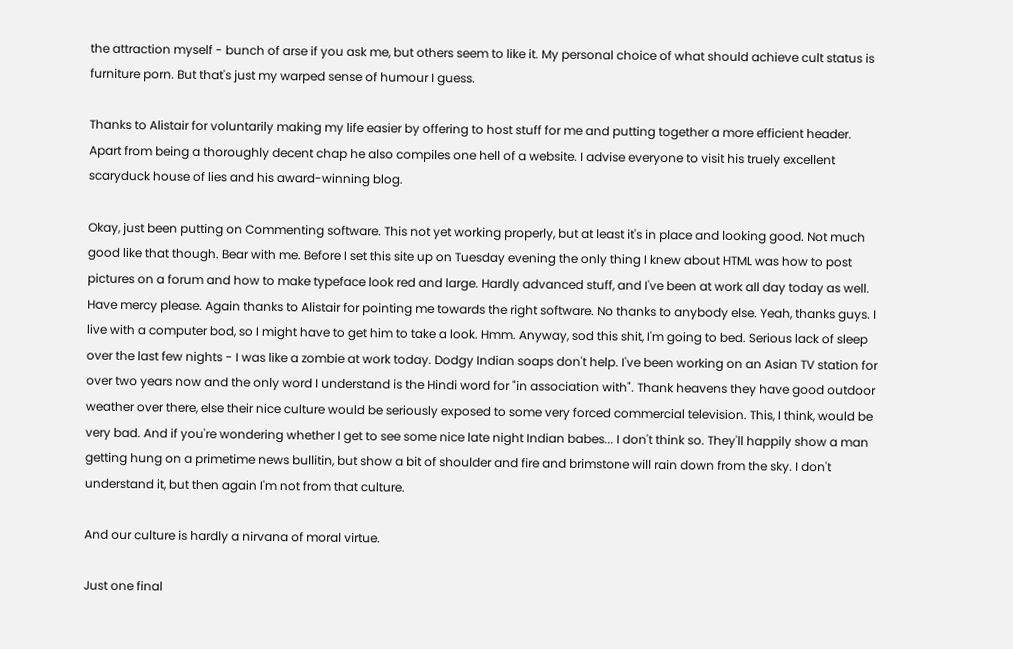the attraction myself - bunch of arse if you ask me, but others seem to like it. My personal choice of what should achieve cult status is furniture porn. But that's just my warped sense of humour I guess.

Thanks to Alistair for voluntarily making my life easier by offering to host stuff for me and putting together a more efficient header. Apart from being a thoroughly decent chap he also compiles one hell of a website. I advise everyone to visit his truely excellent scaryduck house of lies and his award-winning blog.

Okay, just been putting on Commenting software. This not yet working properly, but at least it's in place and looking good. Not much good like that though. Bear with me. Before I set this site up on Tuesday evening the only thing I knew about HTML was how to post pictures on a forum and how to make typeface look red and large. Hardly advanced stuff, and I've been at work all day today as well. Have mercy please. Again thanks to Alistair for pointing me towards the right software. No thanks to anybody else. Yeah, thanks guys. I live with a computer bod, so I might have to get him to take a look. Hmm. Anyway, sod this shit, I'm going to bed. Serious lack of sleep over the last few nights - I was like a zombie at work today. Dodgy Indian soaps don't help. I've been working on an Asian TV station for over two years now and the only word I understand is the Hindi word for "in association with". Thank heavens they have good outdoor weather over there, else their nice culture would be seriously exposed to some very forced commercial television. This, I think, would be very bad. And if you're wondering whether I get to see some nice late night Indian babes... I don't think so. They'll happily show a man getting hung on a primetime news bullitin, but show a bit of shoulder and fire and brimstone will rain down from the sky. I don't understand it, but then again I'm not from that culture.

And our culture is hardly a nirvana of moral virtue.

Just one final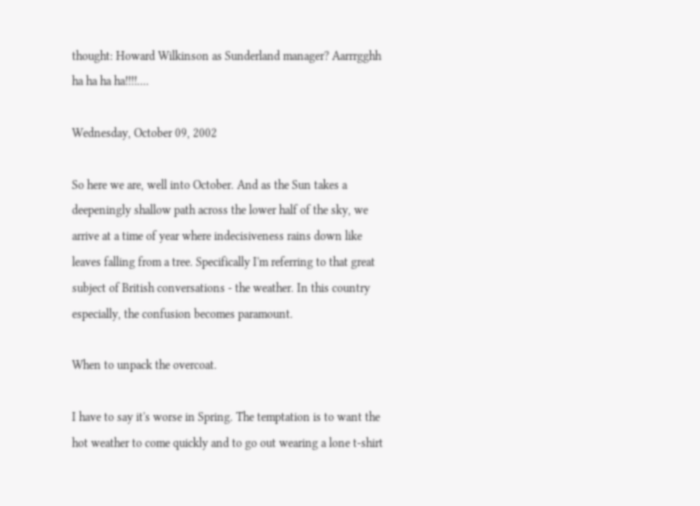thought: Howard Wilkinson as Sunderland manager? Aarrrgghh ha ha ha ha!!!!....

Wednesday, October 09, 2002

So here we are, well into October. And as the Sun takes a deepeningly shallow path across the lower half of the sky, we arrive at a time of year where indecisiveness rains down like leaves falling from a tree. Specifically I'm referring to that great subject of British conversations - the weather. In this country especially, the confusion becomes paramount.

When to unpack the overcoat.

I have to say it's worse in Spring. The temptation is to want the hot weather to come quickly and to go out wearing a lone t-shirt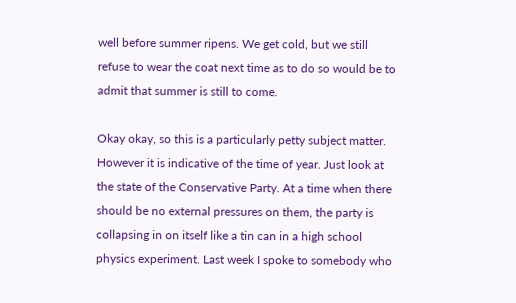well before summer ripens. We get cold, but we still refuse to wear the coat next time as to do so would be to admit that summer is still to come.

Okay okay, so this is a particularly petty subject matter. However it is indicative of the time of year. Just look at the state of the Conservative Party. At a time when there should be no external pressures on them, the party is collapsing in on itself like a tin can in a high school physics experiment. Last week I spoke to somebody who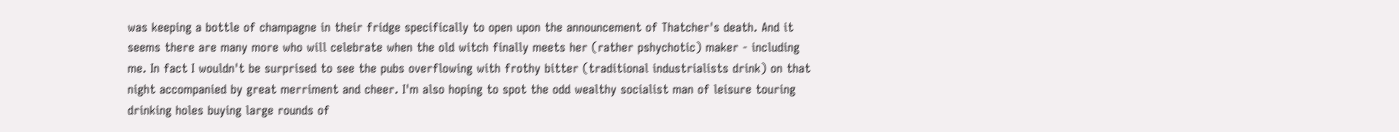was keeping a bottle of champagne in their fridge specifically to open upon the announcement of Thatcher's death. And it seems there are many more who will celebrate when the old witch finally meets her (rather pshychotic) maker - including me. In fact I wouldn't be surprised to see the pubs overflowing with frothy bitter (traditional industrialists drink) on that night accompanied by great merriment and cheer. I'm also hoping to spot the odd wealthy socialist man of leisure touring drinking holes buying large rounds of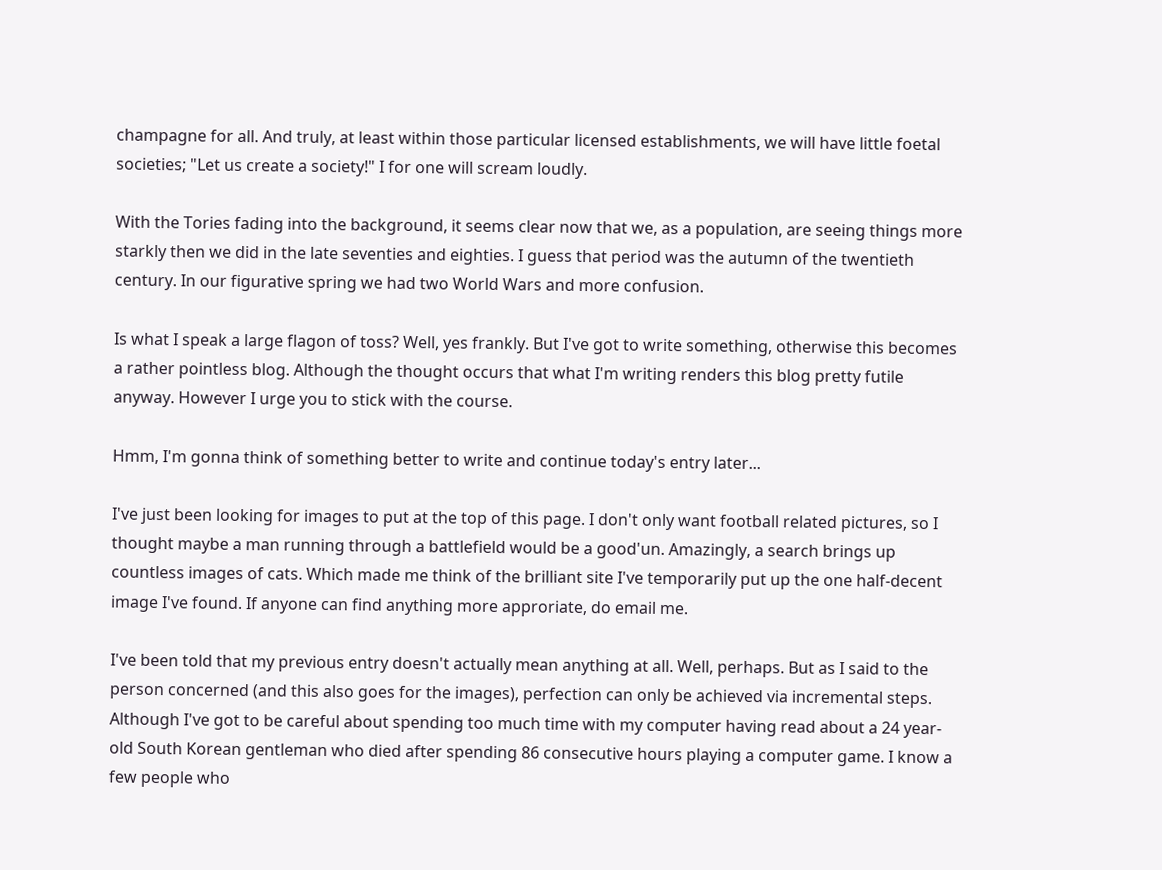champagne for all. And truly, at least within those particular licensed establishments, we will have little foetal societies; "Let us create a society!" I for one will scream loudly.

With the Tories fading into the background, it seems clear now that we, as a population, are seeing things more starkly then we did in the late seventies and eighties. I guess that period was the autumn of the twentieth century. In our figurative spring we had two World Wars and more confusion.

Is what I speak a large flagon of toss? Well, yes frankly. But I've got to write something, otherwise this becomes a rather pointless blog. Although the thought occurs that what I'm writing renders this blog pretty futile anyway. However I urge you to stick with the course.

Hmm, I'm gonna think of something better to write and continue today's entry later...

I've just been looking for images to put at the top of this page. I don't only want football related pictures, so I thought maybe a man running through a battlefield would be a good'un. Amazingly, a search brings up countless images of cats. Which made me think of the brilliant site I've temporarily put up the one half-decent image I've found. If anyone can find anything more approriate, do email me.

I've been told that my previous entry doesn't actually mean anything at all. Well, perhaps. But as I said to the person concerned (and this also goes for the images), perfection can only be achieved via incremental steps. Although I've got to be careful about spending too much time with my computer having read about a 24 year-old South Korean gentleman who died after spending 86 consecutive hours playing a computer game. I know a few people who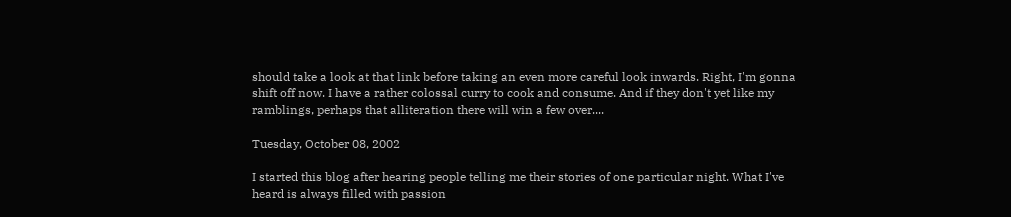should take a look at that link before taking an even more careful look inwards. Right, I'm gonna shift off now. I have a rather colossal curry to cook and consume. And if they don't yet like my ramblings, perhaps that alliteration there will win a few over....

Tuesday, October 08, 2002

I started this blog after hearing people telling me their stories of one particular night. What I've heard is always filled with passion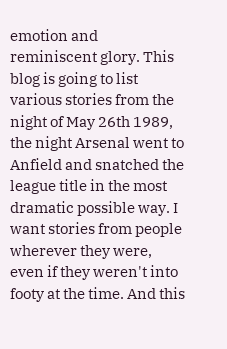emotion and reminiscent glory. This blog is going to list various stories from the night of May 26th 1989, the night Arsenal went to Anfield and snatched the league title in the most dramatic possible way. I want stories from people wherever they were, even if they weren't into footy at the time. And this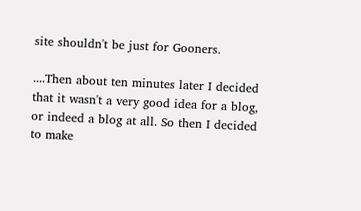site shouldn't be just for Gooners.

....Then about ten minutes later I decided that it wasn't a very good idea for a blog, or indeed a blog at all. So then I decided to make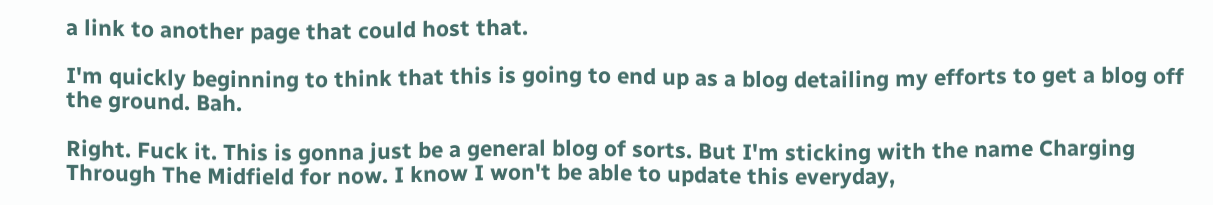a link to another page that could host that.

I'm quickly beginning to think that this is going to end up as a blog detailing my efforts to get a blog off the ground. Bah.

Right. Fuck it. This is gonna just be a general blog of sorts. But I'm sticking with the name Charging Through The Midfield for now. I know I won't be able to update this everyday,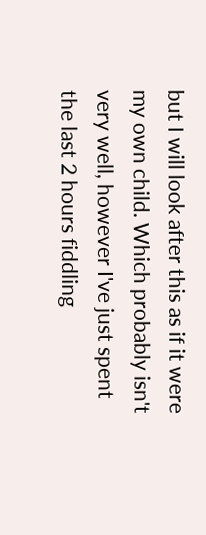but I will look after this as if it were my own child. Which probably isn't very well, however I've just spent the last 2 hours fiddling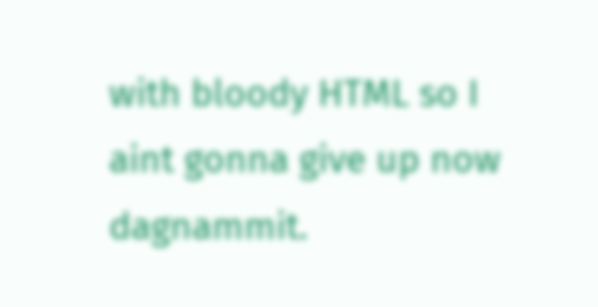with bloody HTML so I aint gonna give up now dagnammit.